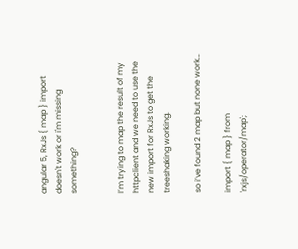angular 5, RxJs { map } import doesn't work or i'm missing something?


I’m trying to map the result of my httpclient and we need to use the new import for RxJs to get the treeshaking working.

so i’ve found 2 map but none work…

import { map } from 'rxjs/operator/map';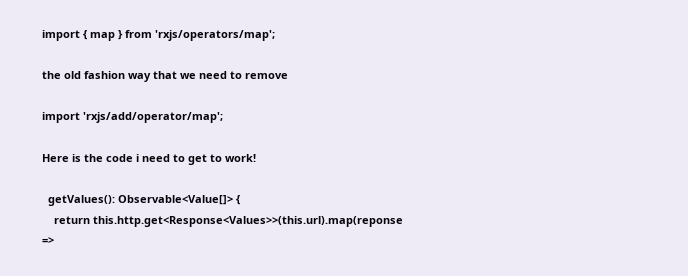import { map } from 'rxjs/operators/map';

the old fashion way that we need to remove

import 'rxjs/add/operator/map';

Here is the code i need to get to work!

  getValues(): Observable<Value[]> {
    return this.http.get<Response<Values>>(this.url).map(reponse =>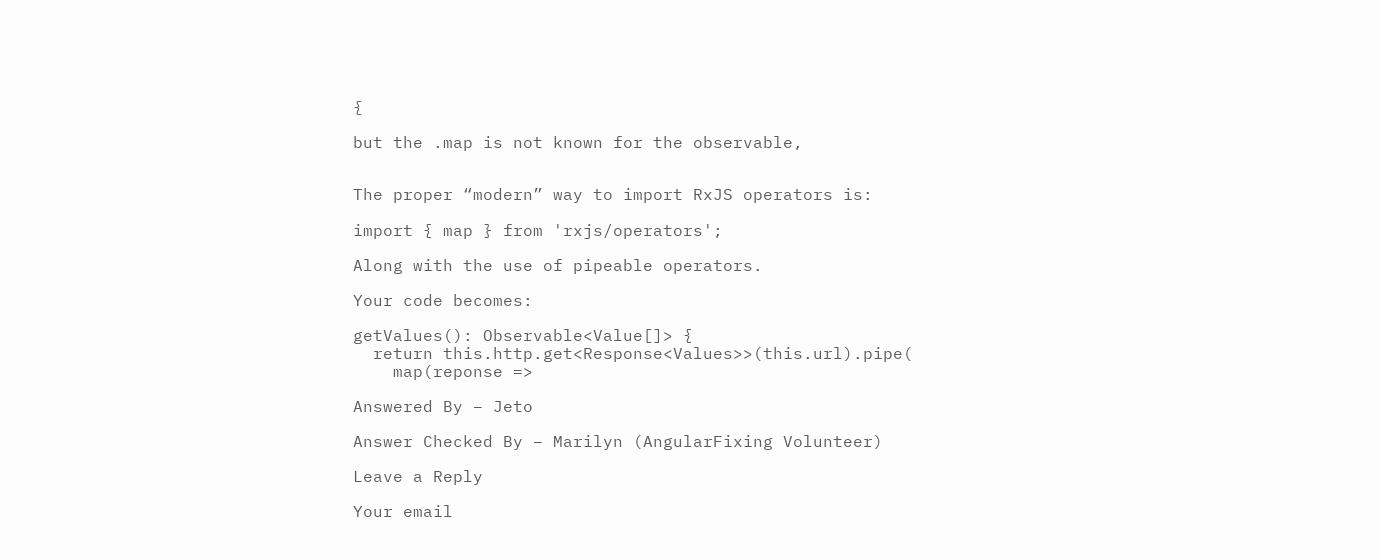{

but the .map is not known for the observable,


The proper “modern” way to import RxJS operators is:

import { map } from 'rxjs/operators';

Along with the use of pipeable operators.

Your code becomes:

getValues(): Observable<Value[]> {
  return this.http.get<Response<Values>>(this.url).pipe(
    map(reponse =>

Answered By – Jeto

Answer Checked By – Marilyn (AngularFixing Volunteer)

Leave a Reply

Your email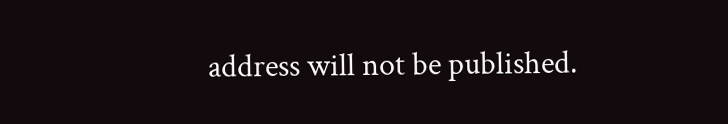address will not be published.